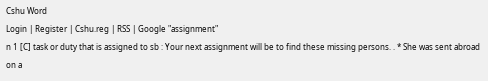Cshu Word
Login | Register | Cshu.reg | RSS | Google "assignment"
n 1 [C] task or duty that is assigned to sb : Your next assignment will be to find these missing persons. . * She was sent abroad on a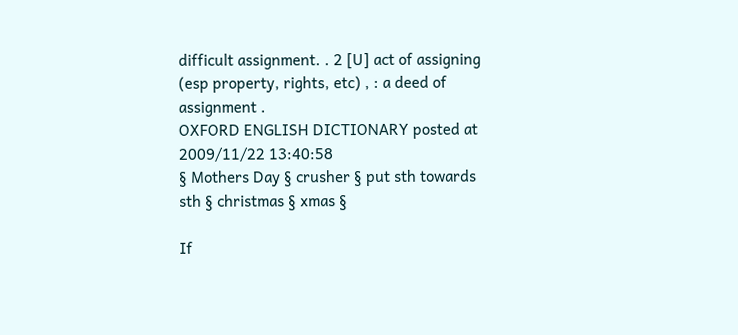difficult assignment. . 2 [U] act of assigning (esp property, rights, etc) , : a deed of assignment .
OXFORD ENGLISH DICTIONARY posted at 2009/11/22 13:40:58
§ Mothers Day § crusher § put sth towards sth § christmas § xmas §

If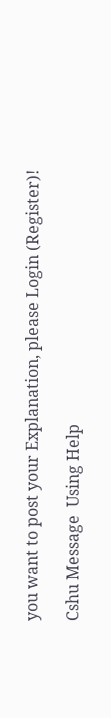you want to post your Explanation, please Login (Register)!

Cshu Message  Using Help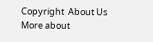Copyright  About Us  More about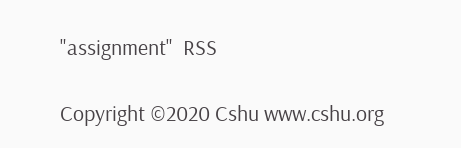"assignment"  RSS

Copyright ©2020 Cshu www.cshu.org